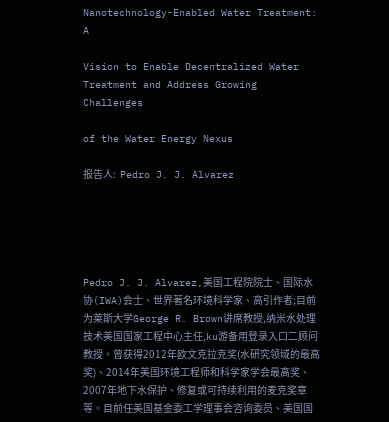Nanotechnology-Enabled Water Treatment: A

Vision to Enable Decentralized Water Treatment and Address Growing Challenges

of the Water Energy Nexus

报告人:  Pedro J. J. Alvarez





Pedro J. J. Alvarez,美国工程院院士、国际水协(IWA)会士、世界著名环境科学家、高引作者;目前为莱斯大学George R. Brown讲席教授,纳米水处理技术美国国家工程中心主任,ku游备用登录入口二顾问教授。曾获得2012年欧文克拉克奖(水研究领域的最高奖)、2014年美国环境工程师和科学家学会最高奖、2007年地下水保护、修复或可持续利用的麦克奖章等。目前任美国基金委工学理事会咨询委员、美国国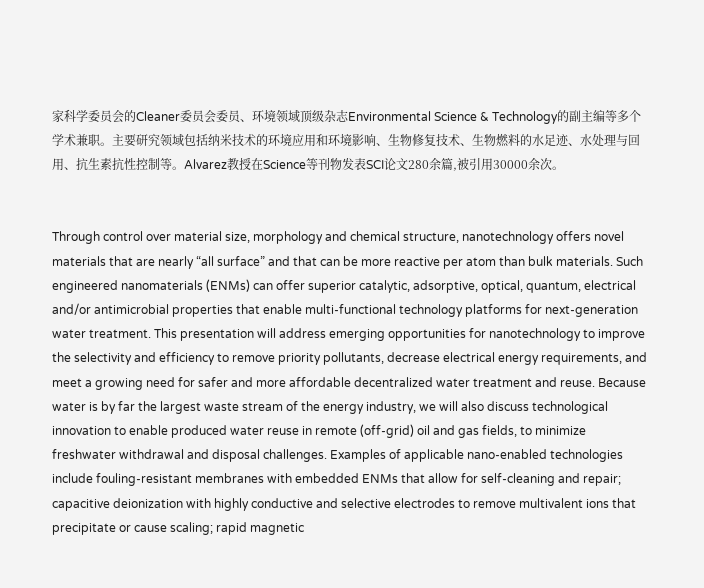家科学委员会的Cleaner委员会委员、环境领域顶级杂志Environmental Science & Technology的副主编等多个学术兼职。主要研究领域包括纳米技术的环境应用和环境影响、生物修复技术、生物燃料的水足迹、水处理与回用、抗生素抗性控制等。Alvarez教授在Science等刊物发表SCI论文280余篇,被引用30000余次。


Through control over material size, morphology and chemical structure, nanotechnology offers novel materials that are nearly “all surface” and that can be more reactive per atom than bulk materials. Such engineered nanomaterials (ENMs) can offer superior catalytic, adsorptive, optical, quantum, electrical and/or antimicrobial properties that enable multi-functional technology platforms for next-generation water treatment. This presentation will address emerging opportunities for nanotechnology to improve the selectivity and efficiency to remove priority pollutants, decrease electrical energy requirements, and meet a growing need for safer and more affordable decentralized water treatment and reuse. Because water is by far the largest waste stream of the energy industry, we will also discuss technological innovation to enable produced water reuse in remote (off-grid) oil and gas fields, to minimize freshwater withdrawal and disposal challenges. Examples of applicable nano-enabled technologies include fouling-resistant membranes with embedded ENMs that allow for self-cleaning and repair; capacitive deionization with highly conductive and selective electrodes to remove multivalent ions that precipitate or cause scaling; rapid magnetic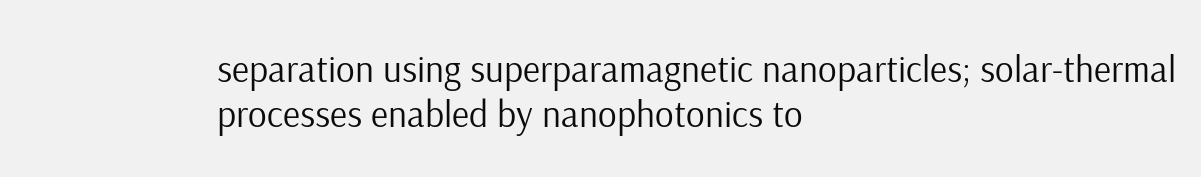separation using superparamagnetic nanoparticles; solar-thermal processes enabled by nanophotonics to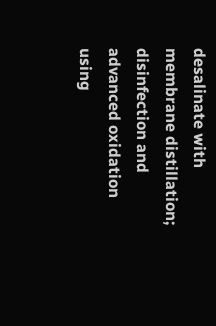desalinate with membrane distillation; disinfection and advanced oxidation using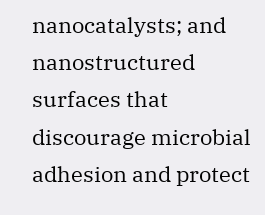nanocatalysts; and nanostructured surfaces that discourage microbial adhesion and protect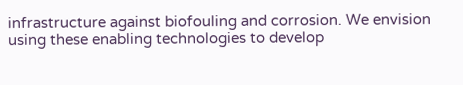infrastructure against biofouling and corrosion. We envision using these enabling technologies to develop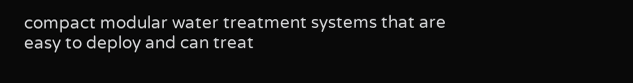compact modular water treatment systems that are easy to deploy and can treat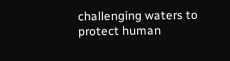challenging waters to protect human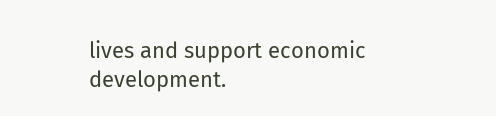lives and support economic development.